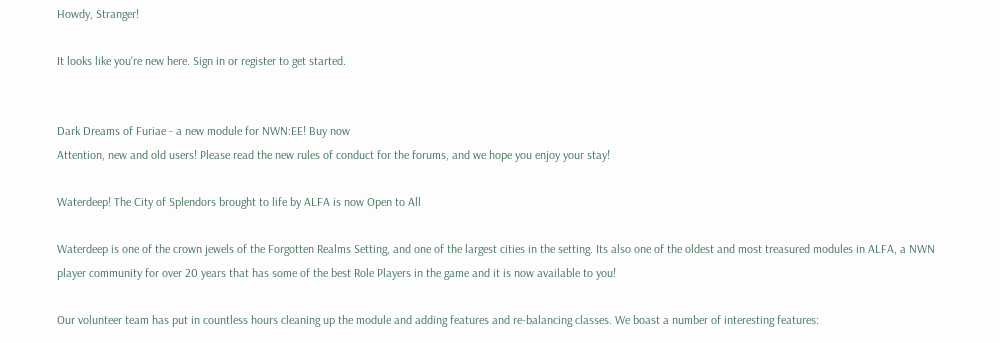Howdy, Stranger!

It looks like you're new here. Sign in or register to get started.


Dark Dreams of Furiae - a new module for NWN:EE! Buy now
Attention, new and old users! Please read the new rules of conduct for the forums, and we hope you enjoy your stay!

Waterdeep! The City of Splendors brought to life by ALFA is now Open to All

Waterdeep is one of the crown jewels of the Forgotten Realms Setting, and one of the largest cities in the setting. Its also one of the oldest and most treasured modules in ALFA, a NWN player community for over 20 years that has some of the best Role Players in the game and it is now available to you!

Our volunteer team has put in countless hours cleaning up the module and adding features and re-balancing classes. We boast a number of interesting features: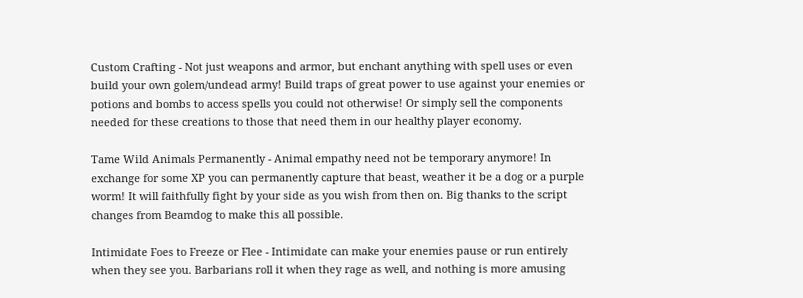Custom Crafting - Not just weapons and armor, but enchant anything with spell uses or even build your own golem/undead army! Build traps of great power to use against your enemies or potions and bombs to access spells you could not otherwise! Or simply sell the components needed for these creations to those that need them in our healthy player economy.

Tame Wild Animals Permanently - Animal empathy need not be temporary anymore! In exchange for some XP you can permanently capture that beast, weather it be a dog or a purple worm! It will faithfully fight by your side as you wish from then on. Big thanks to the script changes from Beamdog to make this all possible.

Intimidate Foes to Freeze or Flee - Intimidate can make your enemies pause or run entirely when they see you. Barbarians roll it when they rage as well, and nothing is more amusing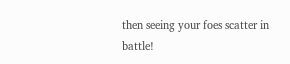then seeing your foes scatter in battle!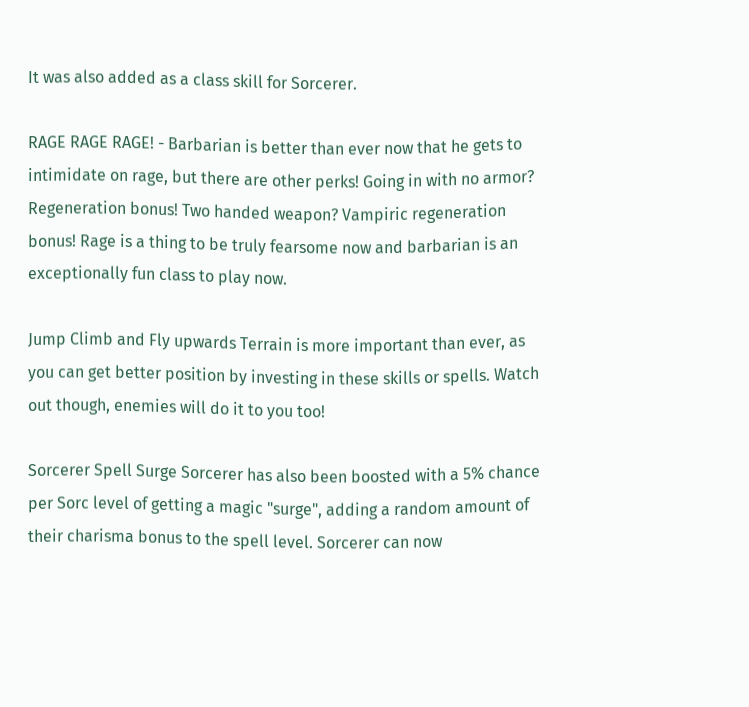It was also added as a class skill for Sorcerer.

RAGE RAGE RAGE! - Barbarian is better than ever now that he gets to intimidate on rage, but there are other perks! Going in with no armor? Regeneration bonus! Two handed weapon? Vampiric regeneration bonus! Rage is a thing to be truly fearsome now and barbarian is an exceptionally fun class to play now.

Jump Climb and Fly upwards Terrain is more important than ever, as you can get better position by investing in these skills or spells. Watch out though, enemies will do it to you too!

Sorcerer Spell Surge Sorcerer has also been boosted with a 5% chance per Sorc level of getting a magic "surge", adding a random amount of their charisma bonus to the spell level. Sorcerer can now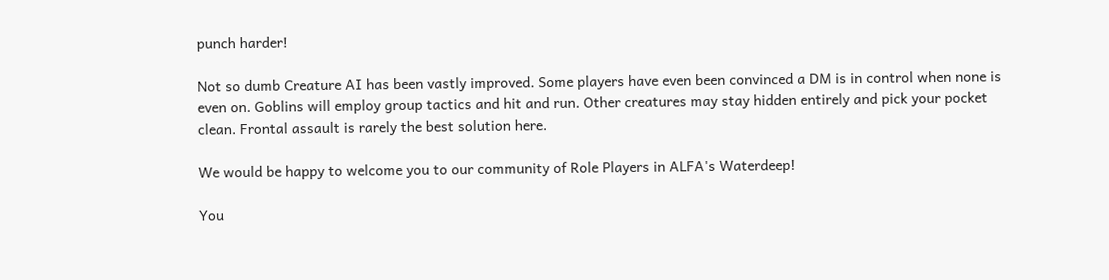punch harder!

Not so dumb Creature AI has been vastly improved. Some players have even been convinced a DM is in control when none is even on. Goblins will employ group tactics and hit and run. Other creatures may stay hidden entirely and pick your pocket clean. Frontal assault is rarely the best solution here.

We would be happy to welcome you to our community of Role Players in ALFA's Waterdeep!

You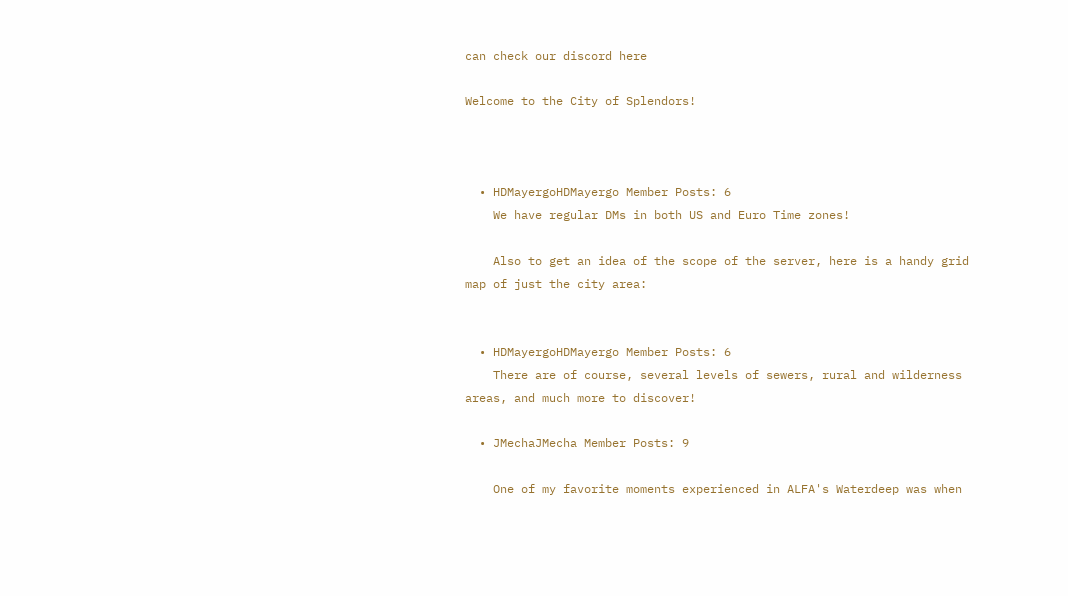can check our discord here

Welcome to the City of Splendors!



  • HDMayergoHDMayergo Member Posts: 6
    We have regular DMs in both US and Euro Time zones!

    Also to get an idea of the scope of the server, here is a handy grid map of just the city area:


  • HDMayergoHDMayergo Member Posts: 6
    There are of course, several levels of sewers, rural and wilderness areas, and much more to discover!

  • JMechaJMecha Member Posts: 9

    One of my favorite moments experienced in ALFA's Waterdeep was when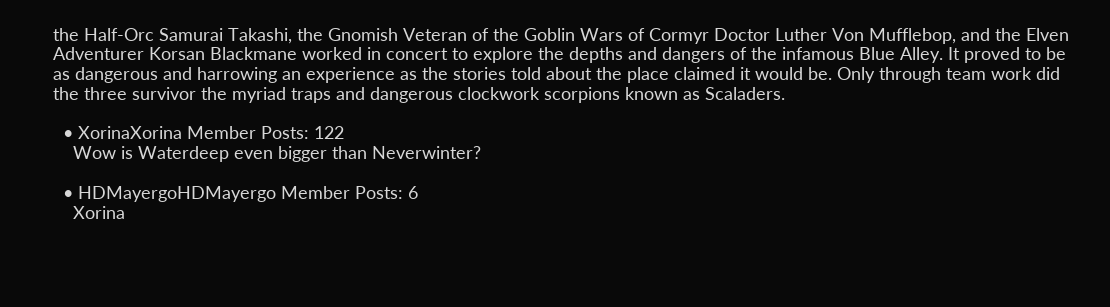the Half-Orc Samurai Takashi, the Gnomish Veteran of the Goblin Wars of Cormyr Doctor Luther Von Mufflebop, and the Elven Adventurer Korsan Blackmane worked in concert to explore the depths and dangers of the infamous Blue Alley. It proved to be as dangerous and harrowing an experience as the stories told about the place claimed it would be. Only through team work did the three survivor the myriad traps and dangerous clockwork scorpions known as Scaladers.

  • XorinaXorina Member Posts: 122
    Wow is Waterdeep even bigger than Neverwinter?

  • HDMayergoHDMayergo Member Posts: 6
    Xorina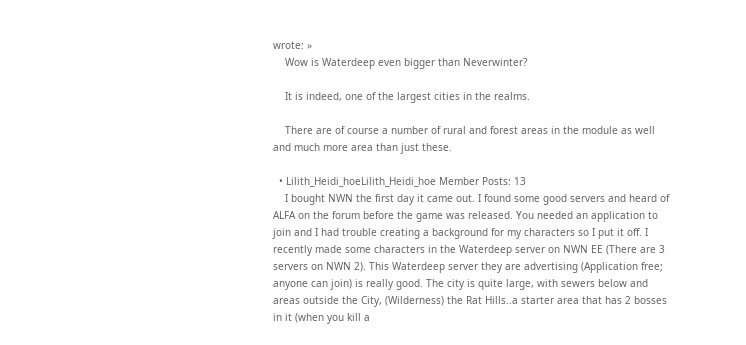wrote: »
    Wow is Waterdeep even bigger than Neverwinter?

    It is indeed, one of the largest cities in the realms.

    There are of course a number of rural and forest areas in the module as well and much more area than just these.

  • Lilith_Heidi_hoeLilith_Heidi_hoe Member Posts: 13
    I bought NWN the first day it came out. I found some good servers and heard of ALFA on the forum before the game was released. You needed an application to join and I had trouble creating a background for my characters so I put it off. I recently made some characters in the Waterdeep server on NWN EE (There are 3 servers on NWN 2). This Waterdeep server they are advertising (Application free; anyone can join) is really good. The city is quite large, with sewers below and areas outside the City, (Wilderness) the Rat Hills..a starter area that has 2 bosses in it (when you kill a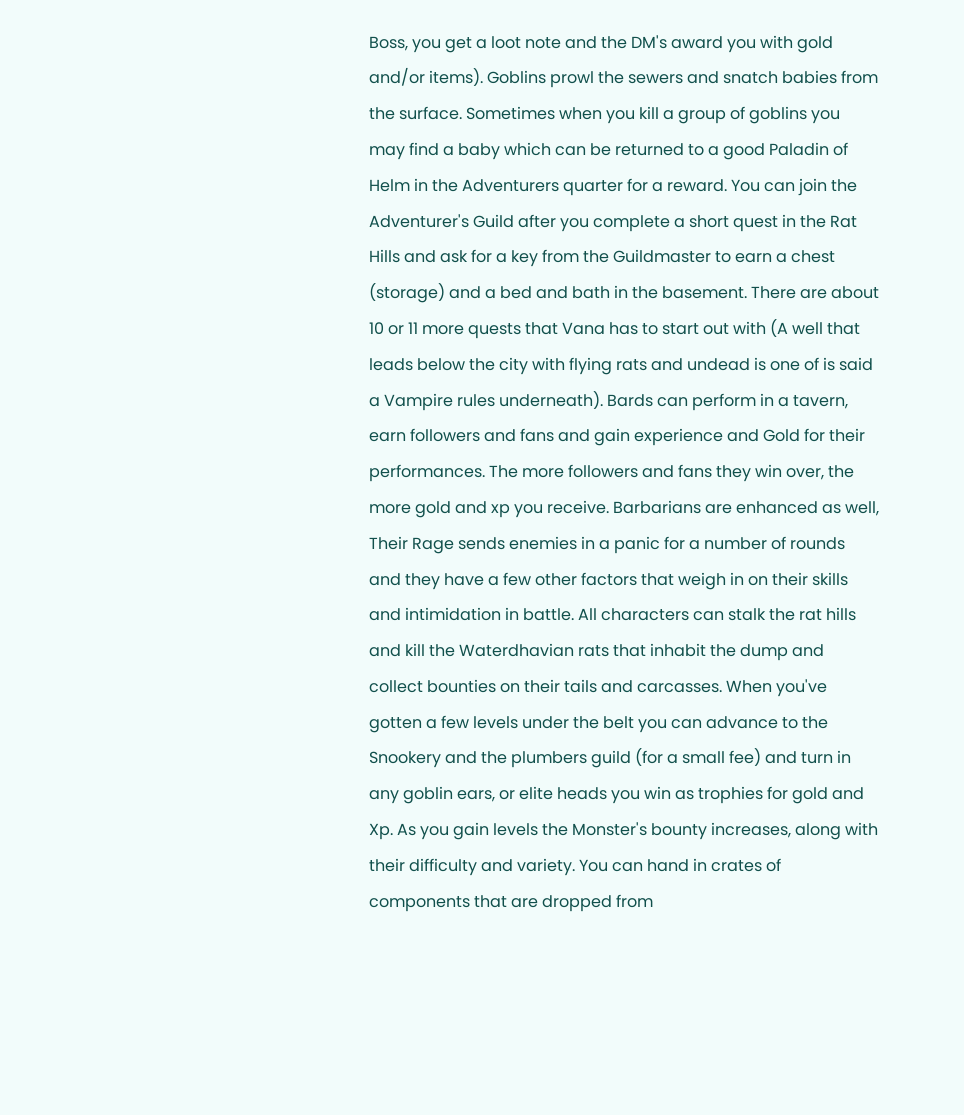Boss, you get a loot note and the DM's award you with gold and/or items). Goblins prowl the sewers and snatch babies from the surface. Sometimes when you kill a group of goblins you may find a baby which can be returned to a good Paladin of Helm in the Adventurers quarter for a reward. You can join the Adventurer's Guild after you complete a short quest in the Rat Hills and ask for a key from the Guildmaster to earn a chest (storage) and a bed and bath in the basement. There are about 10 or 11 more quests that Vana has to start out with (A well that leads below the city with flying rats and undead is one of is said a Vampire rules underneath). Bards can perform in a tavern, earn followers and fans and gain experience and Gold for their performances. The more followers and fans they win over, the more gold and xp you receive. Barbarians are enhanced as well, Their Rage sends enemies in a panic for a number of rounds and they have a few other factors that weigh in on their skills and intimidation in battle. All characters can stalk the rat hills and kill the Waterdhavian rats that inhabit the dump and collect bounties on their tails and carcasses. When you've gotten a few levels under the belt you can advance to the Snookery and the plumbers guild (for a small fee) and turn in any goblin ears, or elite heads you win as trophies for gold and Xp. As you gain levels the Monster's bounty increases, along with their difficulty and variety. You can hand in crates of components that are dropped from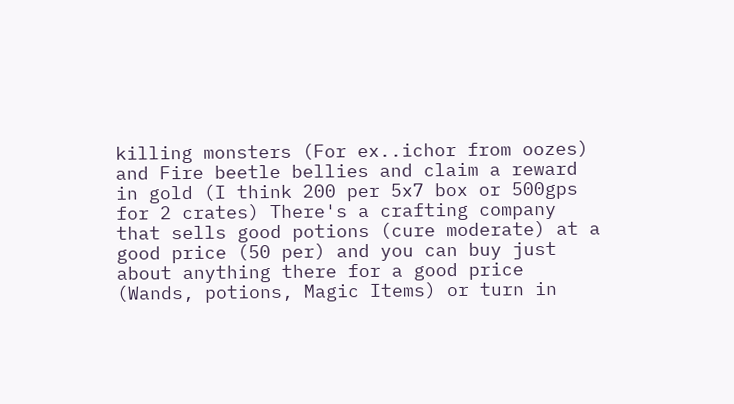killing monsters (For ex..ichor from oozes) and Fire beetle bellies and claim a reward in gold (I think 200 per 5x7 box or 500gps for 2 crates) There's a crafting company that sells good potions (cure moderate) at a good price (50 per) and you can buy just about anything there for a good price (Wands, potions, Magic Items) or turn in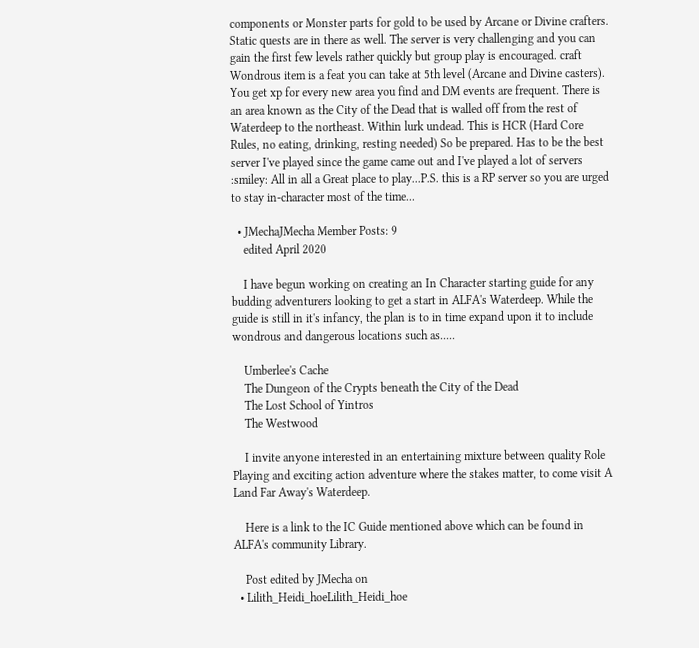components or Monster parts for gold to be used by Arcane or Divine crafters. Static quests are in there as well. The server is very challenging and you can gain the first few levels rather quickly but group play is encouraged. craft Wondrous item is a feat you can take at 5th level (Arcane and Divine casters). You get xp for every new area you find and DM events are frequent. There is an area known as the City of the Dead that is walled off from the rest of Waterdeep to the northeast. Within lurk undead. This is HCR (Hard Core Rules, no eating, drinking, resting needed) So be prepared. Has to be the best server I've played since the game came out and I've played a lot of servers :smiley: All in all a Great place to play...P.S. this is a RP server so you are urged to stay in-character most of the time...

  • JMechaJMecha Member Posts: 9
    edited April 2020

    I have begun working on creating an In Character starting guide for any budding adventurers looking to get a start in ALFA's Waterdeep. While the guide is still in it's infancy, the plan is to in time expand upon it to include wondrous and dangerous locations such as.....

    Umberlee's Cache
    The Dungeon of the Crypts beneath the City of the Dead
    The Lost School of Yintros
    The Westwood

    I invite anyone interested in an entertaining mixture between quality Role Playing and exciting action adventure where the stakes matter, to come visit A Land Far Away's Waterdeep.

    Here is a link to the IC Guide mentioned above which can be found in ALFA's community Library.

    Post edited by JMecha on
  • Lilith_Heidi_hoeLilith_Heidi_hoe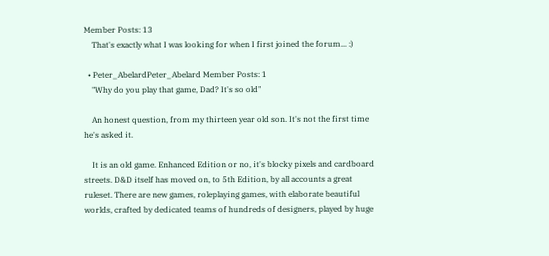Member Posts: 13
    That's exactly what I was looking for when I first joined the forum... :)

  • Peter_AbelardPeter_Abelard Member Posts: 1
    "Why do you play that game, Dad? It's so old"

    An honest question, from my thirteen year old son. It's not the first time he's asked it.

    It is an old game. Enhanced Edition or no, it's blocky pixels and cardboard streets. D&D itself has moved on, to 5th Edition, by all accounts a great ruleset. There are new games, roleplaying games, with elaborate beautiful worlds, crafted by dedicated teams of hundreds of designers, played by huge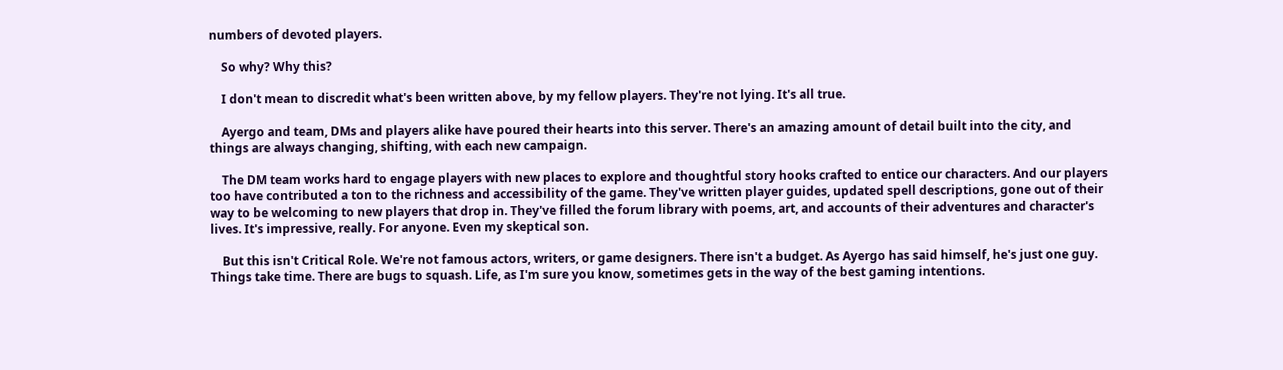numbers of devoted players.

    So why? Why this?

    I don't mean to discredit what's been written above, by my fellow players. They're not lying. It's all true.

    Ayergo and team, DMs and players alike have poured their hearts into this server. There's an amazing amount of detail built into the city, and things are always changing, shifting, with each new campaign.

    The DM team works hard to engage players with new places to explore and thoughtful story hooks crafted to entice our characters. And our players too have contributed a ton to the richness and accessibility of the game. They've written player guides, updated spell descriptions, gone out of their way to be welcoming to new players that drop in. They've filled the forum library with poems, art, and accounts of their adventures and character's lives. It's impressive, really. For anyone. Even my skeptical son.

    But this isn't Critical Role. We're not famous actors, writers, or game designers. There isn't a budget. As Ayergo has said himself, he's just one guy. Things take time. There are bugs to squash. Life, as I'm sure you know, sometimes gets in the way of the best gaming intentions.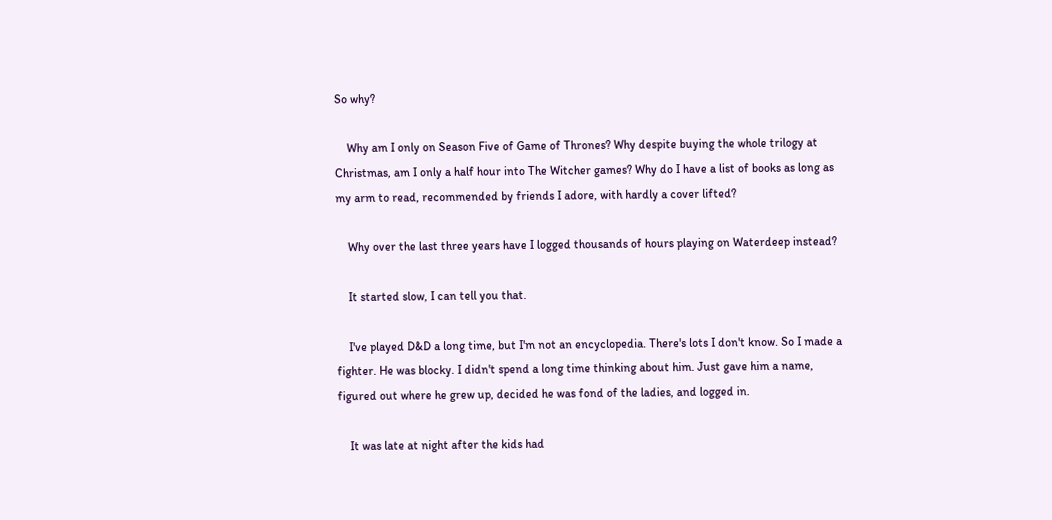So why?

    Why am I only on Season Five of Game of Thrones? Why despite buying the whole trilogy at Christmas, am I only a half hour into The Witcher games? Why do I have a list of books as long as my arm to read, recommended by friends I adore, with hardly a cover lifted?

    Why over the last three years have I logged thousands of hours playing on Waterdeep instead?

    It started slow, I can tell you that.

    I've played D&D a long time, but I'm not an encyclopedia. There's lots I don't know. So I made a fighter. He was blocky. I didn't spend a long time thinking about him. Just gave him a name, figured out where he grew up, decided he was fond of the ladies, and logged in.

    It was late at night after the kids had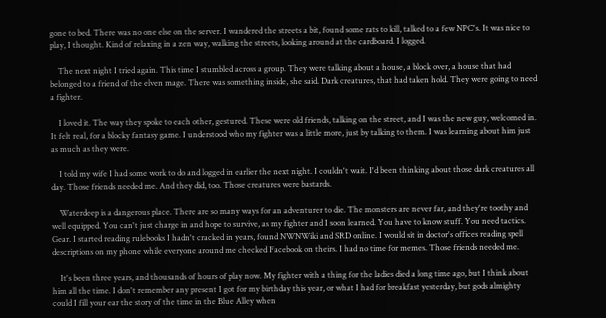gone to bed. There was no one else on the server. I wandered the streets a bit, found some rats to kill, talked to a few NPC's. It was nice to play, I thought. Kind of relaxing in a zen way, walking the streets, looking around at the cardboard. I logged.

    The next night I tried again. This time I stumbled across a group. They were talking about a house, a block over, a house that had belonged to a friend of the elven mage. There was something inside, she said. Dark creatures, that had taken hold. They were going to need a fighter.

    I loved it. The way they spoke to each other, gestured. These were old friends, talking on the street, and I was the new guy, welcomed in. It felt real, for a blocky fantasy game. I understood who my fighter was a little more, just by talking to them. I was learning about him just as much as they were.

    I told my wife I had some work to do and logged in earlier the next night. I couldn't wait. I'd been thinking about those dark creatures all day. Those friends needed me. And they did, too. Those creatures were bastards.

    Waterdeep is a dangerous place. There are so many ways for an adventurer to die. The monsters are never far, and they're toothy and well equipped. You can't just charge in and hope to survive, as my fighter and I soon learned. You have to know stuff. You need tactics. Gear. I started reading rulebooks I hadn't cracked in years, found NWNWiki and SRD online. I would sit in doctor's offices reading spell descriptions on my phone while everyone around me checked Facebook on theirs. I had no time for memes. Those friends needed me.

    It's been three years, and thousands of hours of play now. My fighter with a thing for the ladies died a long time ago, but I think about him all the time. I don't remember any present I got for my birthday this year, or what I had for breakfast yesterday, but gods almighty could I fill your ear the story of the time in the Blue Alley when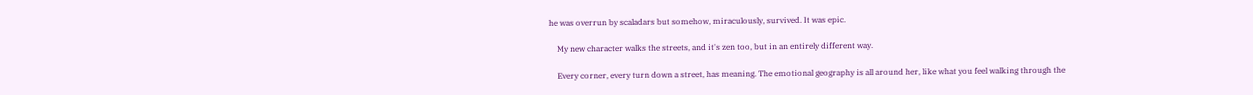he was overrun by scaladars but somehow, miraculously, survived. It was epic.

    My new character walks the streets, and it's zen too, but in an entirely different way.

    Every corner, every turn down a street, has meaning. The emotional geography is all around her, like what you feel walking through the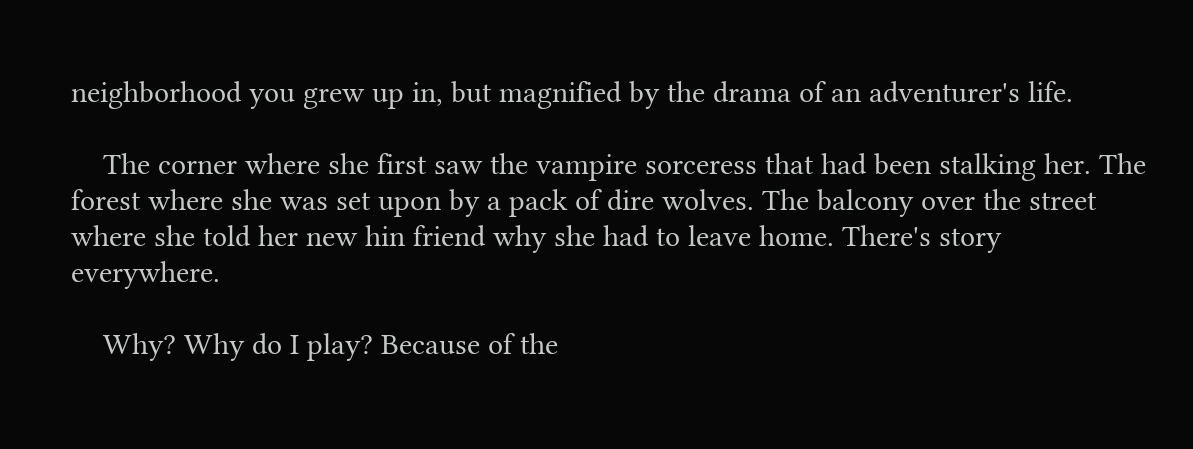neighborhood you grew up in, but magnified by the drama of an adventurer's life.

    The corner where she first saw the vampire sorceress that had been stalking her. The forest where she was set upon by a pack of dire wolves. The balcony over the street where she told her new hin friend why she had to leave home. There's story everywhere.

    Why? Why do I play? Because of the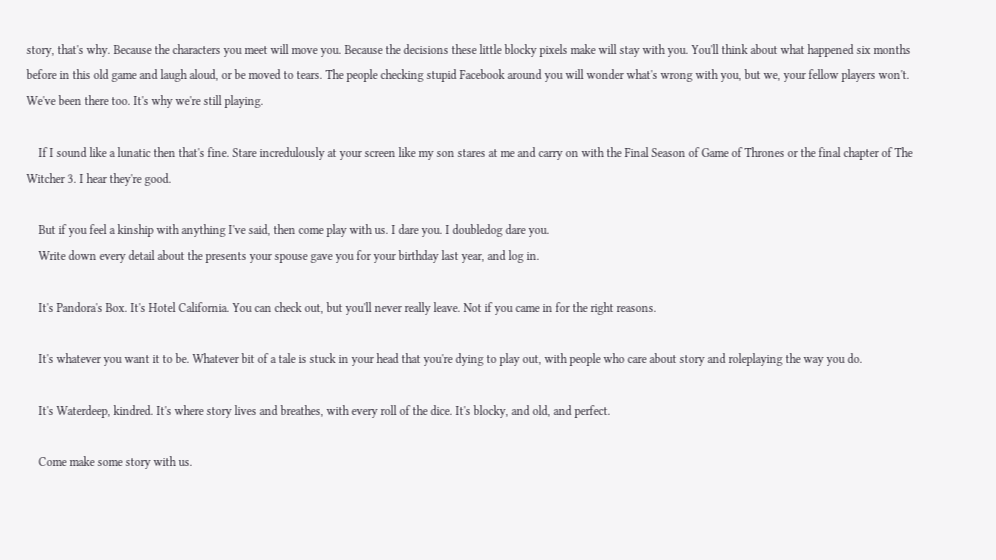story, that's why. Because the characters you meet will move you. Because the decisions these little blocky pixels make will stay with you. You'll think about what happened six months before in this old game and laugh aloud, or be moved to tears. The people checking stupid Facebook around you will wonder what's wrong with you, but we, your fellow players won't. We've been there too. It's why we're still playing.

    If I sound like a lunatic then that's fine. Stare incredulously at your screen like my son stares at me and carry on with the Final Season of Game of Thrones or the final chapter of The Witcher 3. I hear they're good.

    But if you feel a kinship with anything I've said, then come play with us. I dare you. I doubledog dare you.
    Write down every detail about the presents your spouse gave you for your birthday last year, and log in.

    It's Pandora's Box. It's Hotel California. You can check out, but you'll never really leave. Not if you came in for the right reasons.

    It's whatever you want it to be. Whatever bit of a tale is stuck in your head that you're dying to play out, with people who care about story and roleplaying the way you do.

    It's Waterdeep, kindred. It's where story lives and breathes, with every roll of the dice. It's blocky, and old, and perfect.

    Come make some story with us.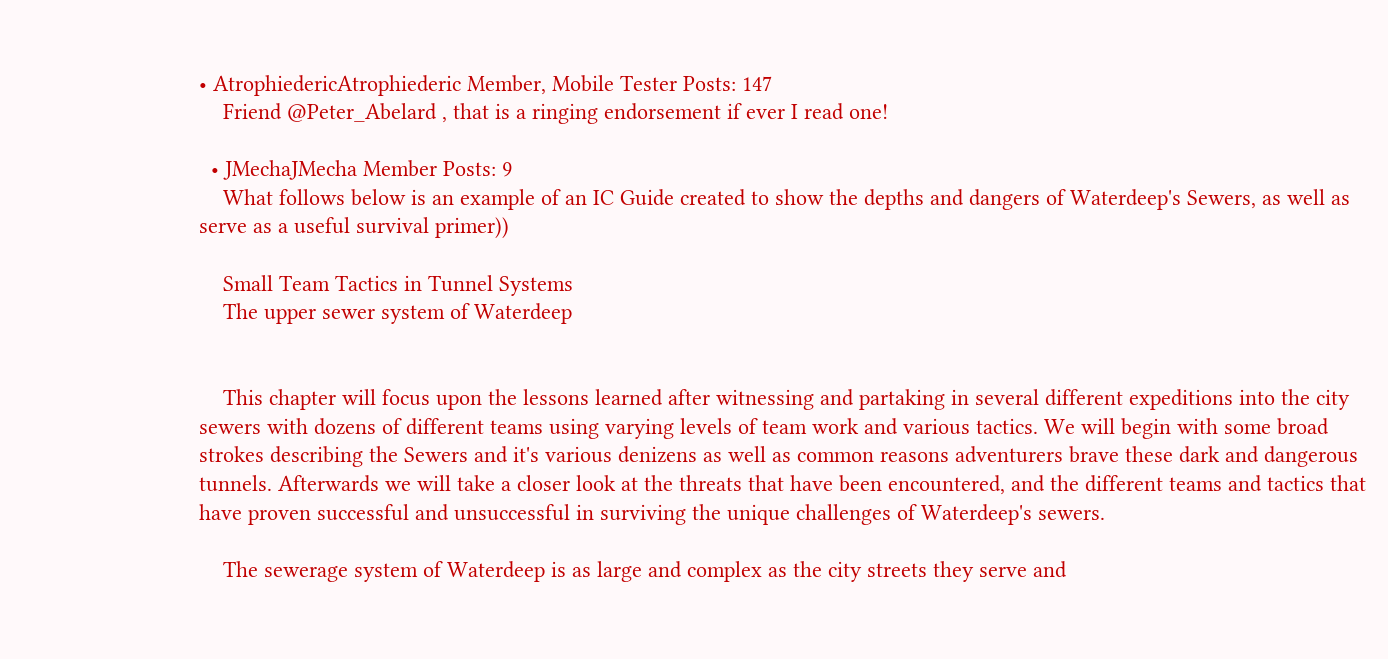• AtrophiedericAtrophiederic Member, Mobile Tester Posts: 147
    Friend @Peter_Abelard , that is a ringing endorsement if ever I read one!

  • JMechaJMecha Member Posts: 9
    What follows below is an example of an IC Guide created to show the depths and dangers of Waterdeep's Sewers, as well as serve as a useful survival primer))

    Small Team Tactics in Tunnel Systems
    The upper sewer system of Waterdeep


    This chapter will focus upon the lessons learned after witnessing and partaking in several different expeditions into the city sewers with dozens of different teams using varying levels of team work and various tactics. We will begin with some broad strokes describing the Sewers and it's various denizens as well as common reasons adventurers brave these dark and dangerous tunnels. Afterwards we will take a closer look at the threats that have been encountered, and the different teams and tactics that have proven successful and unsuccessful in surviving the unique challenges of Waterdeep's sewers.

    The sewerage system of Waterdeep is as large and complex as the city streets they serve and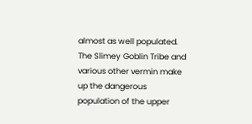almost as well populated. The Slimey Goblin Tribe and various other vermin make up the dangerous population of the upper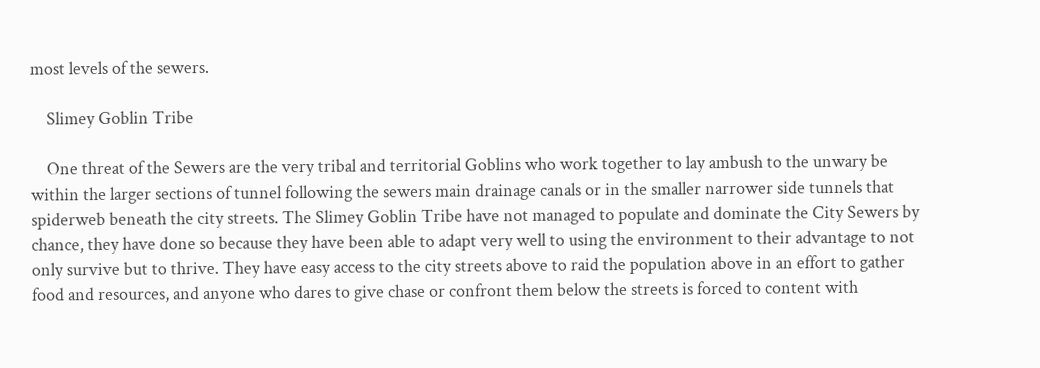most levels of the sewers.

    Slimey Goblin Tribe

    One threat of the Sewers are the very tribal and territorial Goblins who work together to lay ambush to the unwary be within the larger sections of tunnel following the sewers main drainage canals or in the smaller narrower side tunnels that spiderweb beneath the city streets. The Slimey Goblin Tribe have not managed to populate and dominate the City Sewers by chance, they have done so because they have been able to adapt very well to using the environment to their advantage to not only survive but to thrive. They have easy access to the city streets above to raid the population above in an effort to gather food and resources, and anyone who dares to give chase or confront them below the streets is forced to content with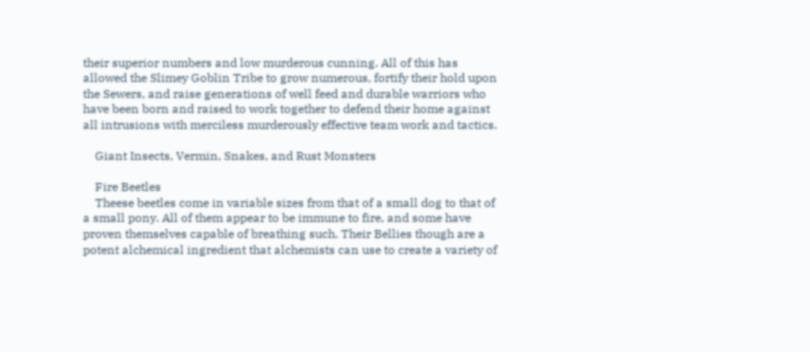their superior numbers and low murderous cunning. All of this has allowed the Slimey Goblin Tribe to grow numerous, fortify their hold upon the Sewers, and raise generations of well feed and durable warriors who have been born and raised to work together to defend their home against all intrusions with merciless murderously effective team work and tactics.

    Giant Insects, Vermin, Snakes, and Rust Monsters

    Fire Beetles
    Theese beetles come in variable sizes from that of a small dog to that of a small pony. All of them appear to be immune to fire, and some have proven themselves capable of breathing such. Their Bellies though are a potent alchemical ingredient that alchemists can use to create a variety of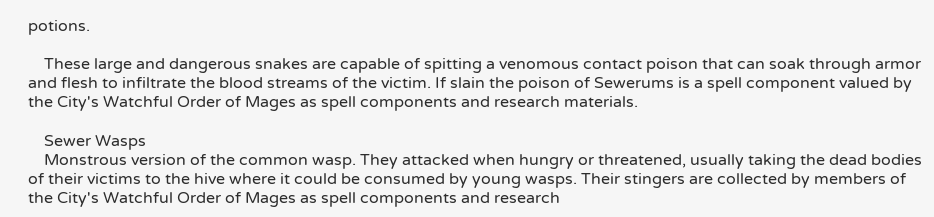potions.

    These large and dangerous snakes are capable of spitting a venomous contact poison that can soak through armor and flesh to infiltrate the blood streams of the victim. If slain the poison of Sewerums is a spell component valued by the City's Watchful Order of Mages as spell components and research materials.

    Sewer Wasps
    Monstrous version of the common wasp. They attacked when hungry or threatened, usually taking the dead bodies of their victims to the hive where it could be consumed by young wasps. Their stingers are collected by members of the City's Watchful Order of Mages as spell components and research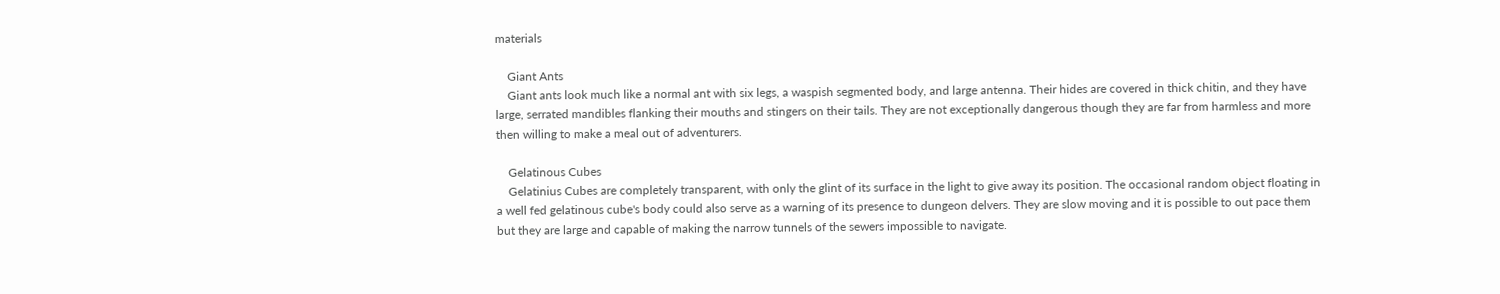materials

    Giant Ants
    Giant ants look much like a normal ant with six legs, a waspish segmented body, and large antenna. Their hides are covered in thick chitin, and they have large, serrated mandibles flanking their mouths and stingers on their tails. They are not exceptionally dangerous though they are far from harmless and more then willing to make a meal out of adventurers.

    Gelatinous Cubes
    Gelatinius Cubes are completely transparent, with only the glint of its surface in the light to give away its position. The occasional random object floating in a well fed gelatinous cube's body could also serve as a warning of its presence to dungeon delvers. They are slow moving and it is possible to out pace them but they are large and capable of making the narrow tunnels of the sewers impossible to navigate.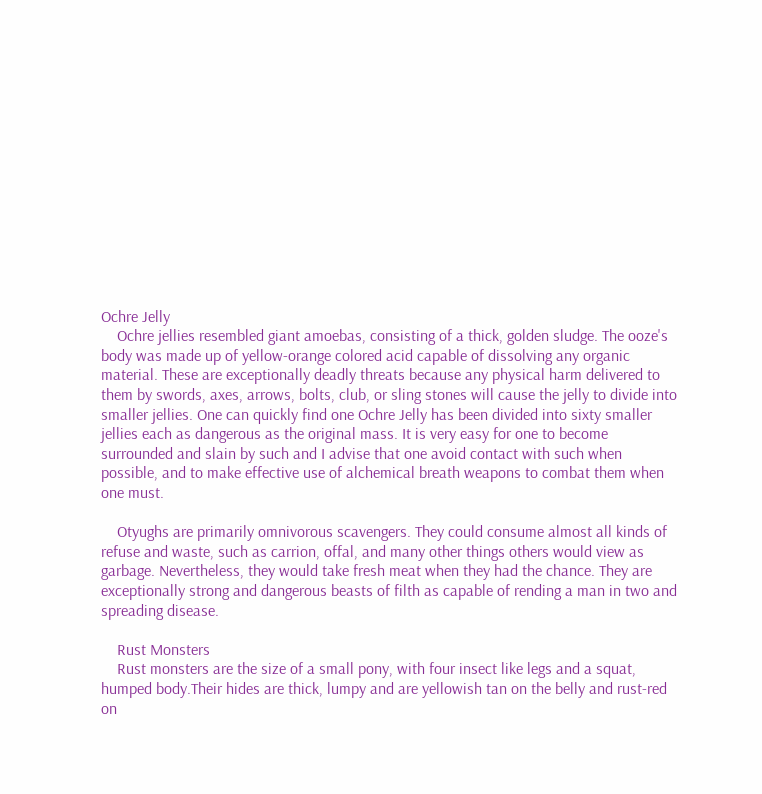Ochre Jelly
    Ochre jellies resembled giant amoebas, consisting of a thick, golden sludge. The ooze's body was made up of yellow-orange colored acid capable of dissolving any organic material. These are exceptionally deadly threats because any physical harm delivered to them by swords, axes, arrows, bolts, club, or sling stones will cause the jelly to divide into smaller jellies. One can quickly find one Ochre Jelly has been divided into sixty smaller jellies each as dangerous as the original mass. It is very easy for one to become surrounded and slain by such and I advise that one avoid contact with such when possible, and to make effective use of alchemical breath weapons to combat them when one must.

    Otyughs are primarily omnivorous scavengers. They could consume almost all kinds of refuse and waste, such as carrion, offal, and many other things others would view as garbage. Nevertheless, they would take fresh meat when they had the chance. They are exceptionally strong and dangerous beasts of filth as capable of rending a man in two and spreading disease.

    Rust Monsters
    Rust monsters are the size of a small pony, with four insect like legs and a squat, humped body.Their hides are thick, lumpy and are yellowish tan on the belly and rust-red on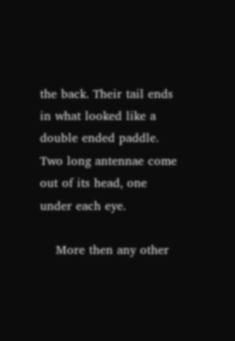the back. Their tail ends in what looked like a double ended paddle. Two long antennae come out of its head, one under each eye.

    More then any other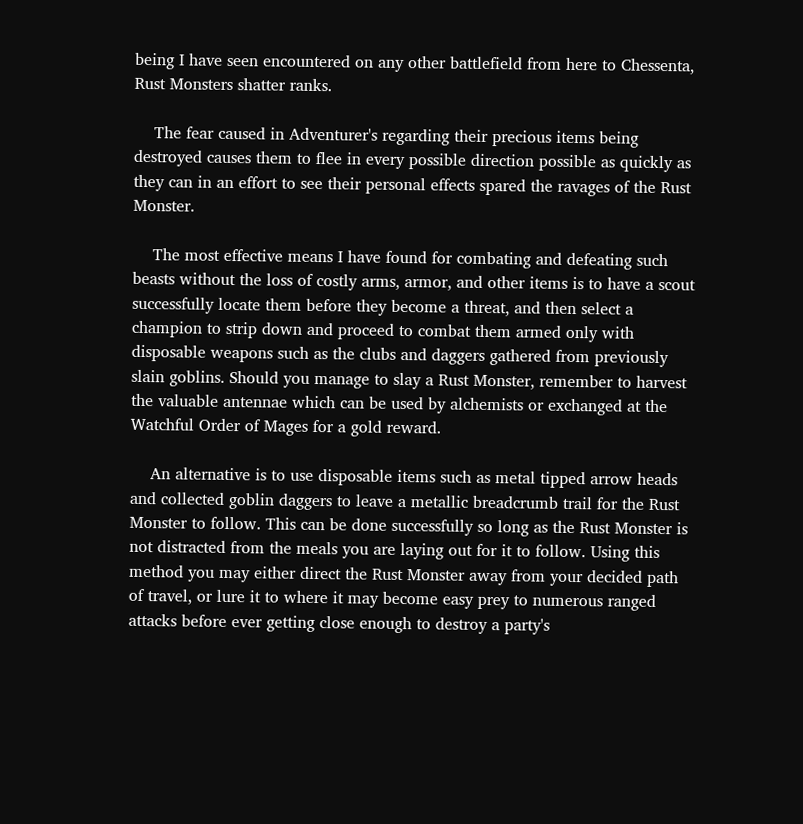being I have seen encountered on any other battlefield from here to Chessenta, Rust Monsters shatter ranks.

    The fear caused in Adventurer's regarding their precious items being destroyed causes them to flee in every possible direction possible as quickly as they can in an effort to see their personal effects spared the ravages of the Rust Monster.

    The most effective means I have found for combating and defeating such beasts without the loss of costly arms, armor, and other items is to have a scout successfully locate them before they become a threat, and then select a champion to strip down and proceed to combat them armed only with disposable weapons such as the clubs and daggers gathered from previously slain goblins. Should you manage to slay a Rust Monster, remember to harvest the valuable antennae which can be used by alchemists or exchanged at the Watchful Order of Mages for a gold reward.

    An alternative is to use disposable items such as metal tipped arrow heads and collected goblin daggers to leave a metallic breadcrumb trail for the Rust Monster to follow. This can be done successfully so long as the Rust Monster is not distracted from the meals you are laying out for it to follow. Using this method you may either direct the Rust Monster away from your decided path of travel, or lure it to where it may become easy prey to numerous ranged attacks before ever getting close enough to destroy a party's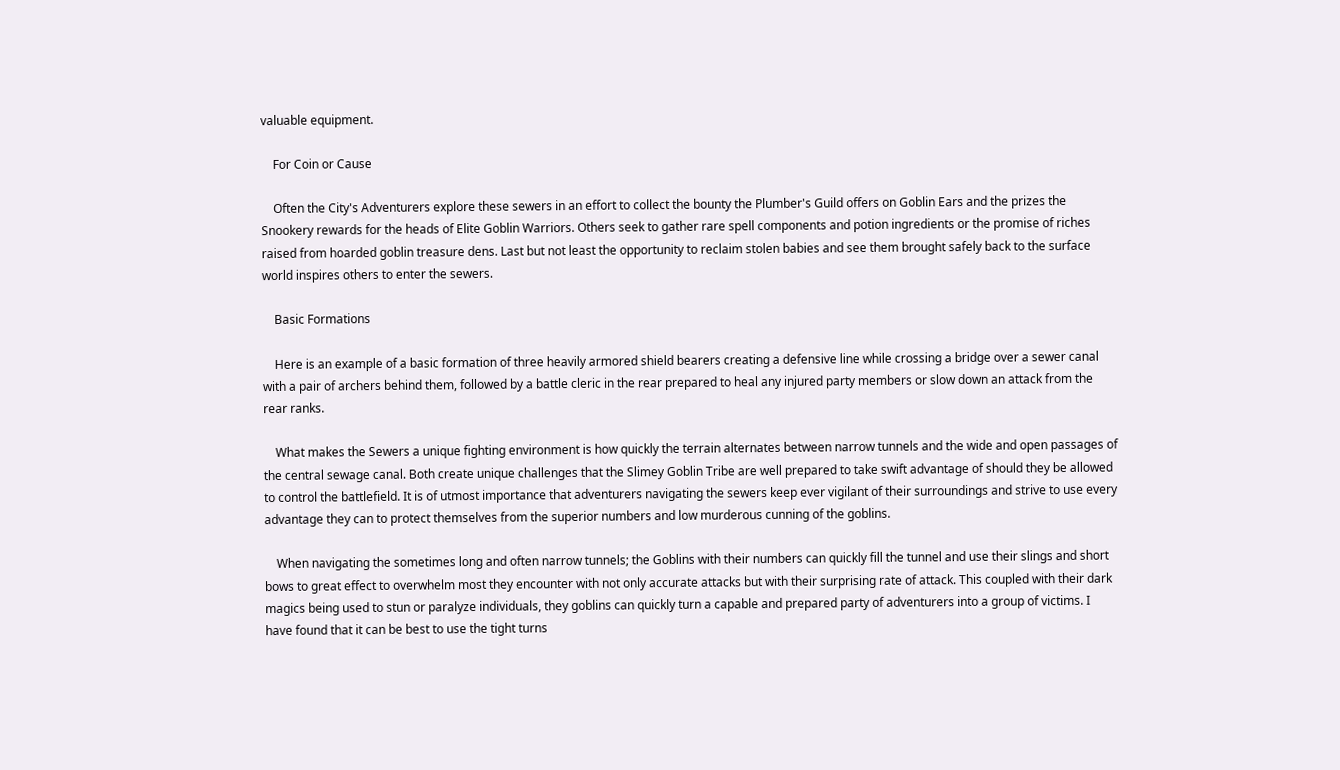valuable equipment.

    For Coin or Cause

    Often the City's Adventurers explore these sewers in an effort to collect the bounty the Plumber's Guild offers on Goblin Ears and the prizes the Snookery rewards for the heads of Elite Goblin Warriors. Others seek to gather rare spell components and potion ingredients or the promise of riches raised from hoarded goblin treasure dens. Last but not least the opportunity to reclaim stolen babies and see them brought safely back to the surface world inspires others to enter the sewers.

    Basic Formations

    Here is an example of a basic formation of three heavily armored shield bearers creating a defensive line while crossing a bridge over a sewer canal with a pair of archers behind them, followed by a battle cleric in the rear prepared to heal any injured party members or slow down an attack from the rear ranks.

    What makes the Sewers a unique fighting environment is how quickly the terrain alternates between narrow tunnels and the wide and open passages of the central sewage canal. Both create unique challenges that the Slimey Goblin Tribe are well prepared to take swift advantage of should they be allowed to control the battlefield. It is of utmost importance that adventurers navigating the sewers keep ever vigilant of their surroundings and strive to use every advantage they can to protect themselves from the superior numbers and low murderous cunning of the goblins.

    When navigating the sometimes long and often narrow tunnels; the Goblins with their numbers can quickly fill the tunnel and use their slings and short bows to great effect to overwhelm most they encounter with not only accurate attacks but with their surprising rate of attack. This coupled with their dark magics being used to stun or paralyze individuals, they goblins can quickly turn a capable and prepared party of adventurers into a group of victims. I have found that it can be best to use the tight turns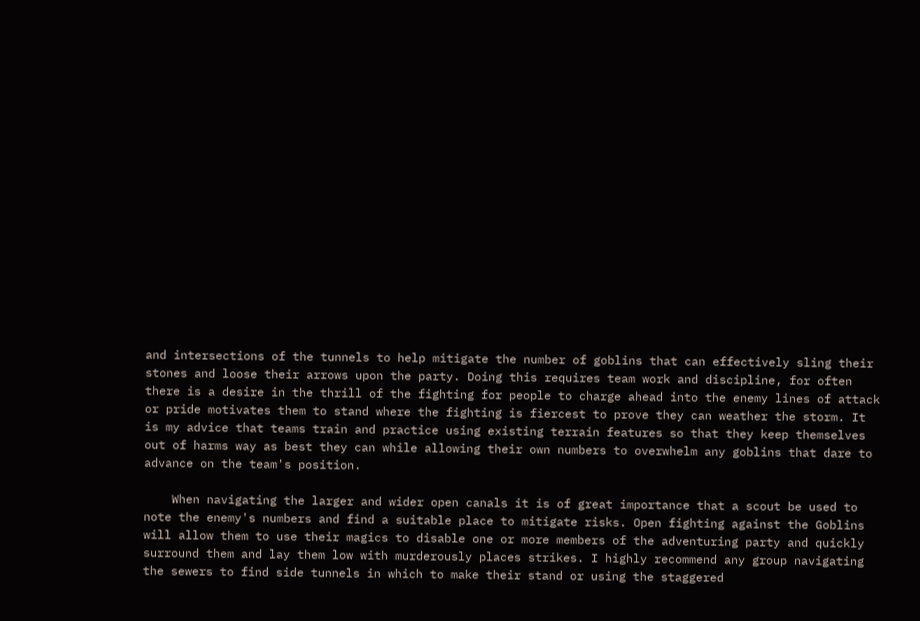and intersections of the tunnels to help mitigate the number of goblins that can effectively sling their stones and loose their arrows upon the party. Doing this requires team work and discipline, for often there is a desire in the thrill of the fighting for people to charge ahead into the enemy lines of attack or pride motivates them to stand where the fighting is fiercest to prove they can weather the storm. It is my advice that teams train and practice using existing terrain features so that they keep themselves out of harms way as best they can while allowing their own numbers to overwhelm any goblins that dare to advance on the team's position.

    When navigating the larger and wider open canals it is of great importance that a scout be used to note the enemy's numbers and find a suitable place to mitigate risks. Open fighting against the Goblins will allow them to use their magics to disable one or more members of the adventuring party and quickly surround them and lay them low with murderously places strikes. I highly recommend any group navigating the sewers to find side tunnels in which to make their stand or using the staggered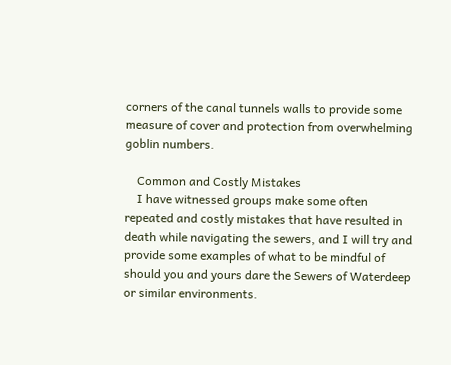corners of the canal tunnels walls to provide some measure of cover and protection from overwhelming goblin numbers.

    Common and Costly Mistakes
    I have witnessed groups make some often repeated and costly mistakes that have resulted in death while navigating the sewers, and I will try and provide some examples of what to be mindful of should you and yours dare the Sewers of Waterdeep or similar environments.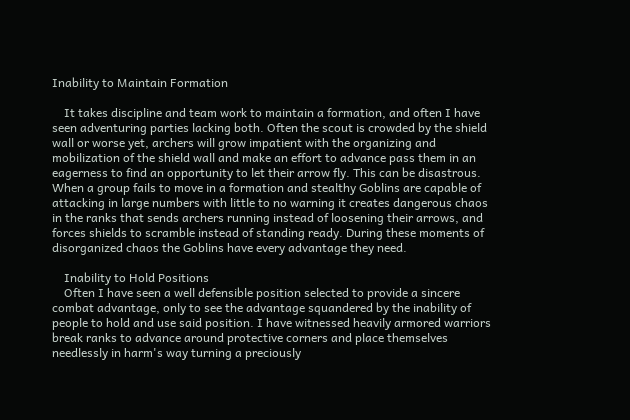Inability to Maintain Formation

    It takes discipline and team work to maintain a formation, and often I have seen adventuring parties lacking both. Often the scout is crowded by the shield wall or worse yet, archers will grow impatient with the organizing and mobilization of the shield wall and make an effort to advance pass them in an eagerness to find an opportunity to let their arrow fly. This can be disastrous. When a group fails to move in a formation and stealthy Goblins are capable of attacking in large numbers with little to no warning it creates dangerous chaos in the ranks that sends archers running instead of loosening their arrows, and forces shields to scramble instead of standing ready. During these moments of disorganized chaos the Goblins have every advantage they need.

    Inability to Hold Positions
    Often I have seen a well defensible position selected to provide a sincere combat advantage, only to see the advantage squandered by the inability of people to hold and use said position. I have witnessed heavily armored warriors break ranks to advance around protective corners and place themselves needlessly in harm's way turning a preciously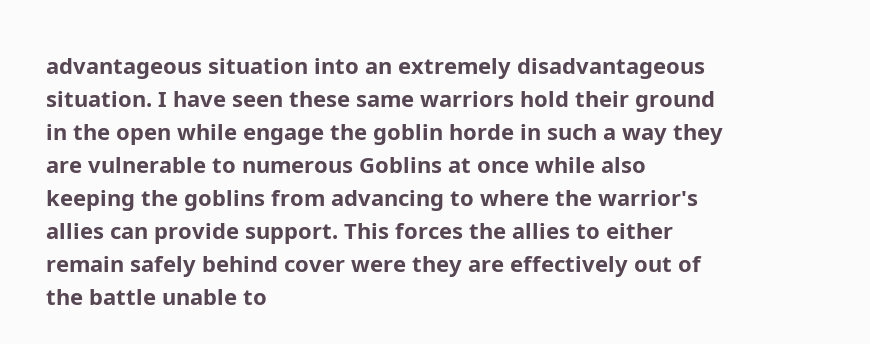advantageous situation into an extremely disadvantageous situation. I have seen these same warriors hold their ground in the open while engage the goblin horde in such a way they are vulnerable to numerous Goblins at once while also keeping the goblins from advancing to where the warrior's allies can provide support. This forces the allies to either remain safely behind cover were they are effectively out of the battle unable to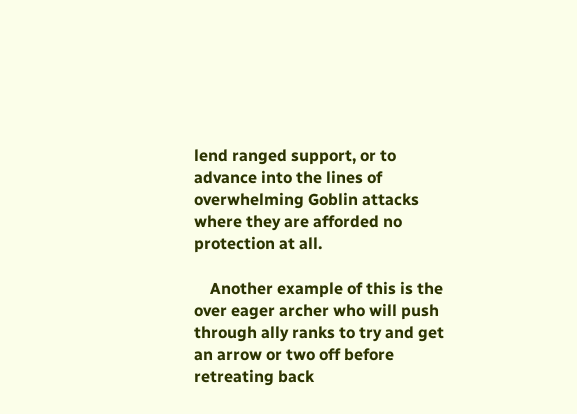lend ranged support, or to advance into the lines of overwhelming Goblin attacks where they are afforded no protection at all.

    Another example of this is the over eager archer who will push through ally ranks to try and get an arrow or two off before retreating back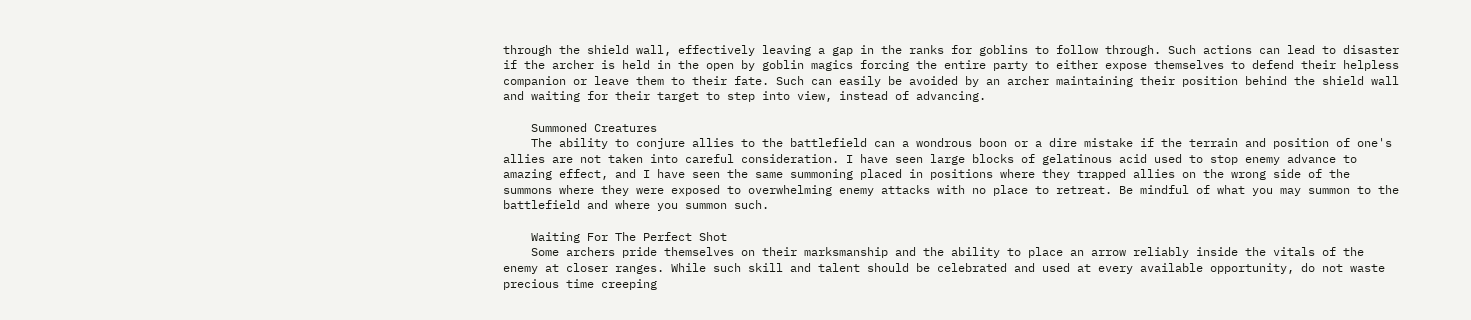through the shield wall, effectively leaving a gap in the ranks for goblins to follow through. Such actions can lead to disaster if the archer is held in the open by goblin magics forcing the entire party to either expose themselves to defend their helpless companion or leave them to their fate. Such can easily be avoided by an archer maintaining their position behind the shield wall and waiting for their target to step into view, instead of advancing.

    Summoned Creatures
    The ability to conjure allies to the battlefield can a wondrous boon or a dire mistake if the terrain and position of one's allies are not taken into careful consideration. I have seen large blocks of gelatinous acid used to stop enemy advance to amazing effect, and I have seen the same summoning placed in positions where they trapped allies on the wrong side of the summons where they were exposed to overwhelming enemy attacks with no place to retreat. Be mindful of what you may summon to the battlefield and where you summon such.

    Waiting For The Perfect Shot
    Some archers pride themselves on their marksmanship and the ability to place an arrow reliably inside the vitals of the enemy at closer ranges. While such skill and talent should be celebrated and used at every available opportunity, do not waste precious time creeping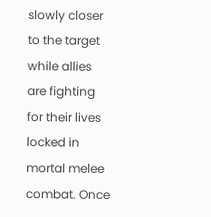slowly closer to the target while allies are fighting for their lives locked in mortal melee combat. Once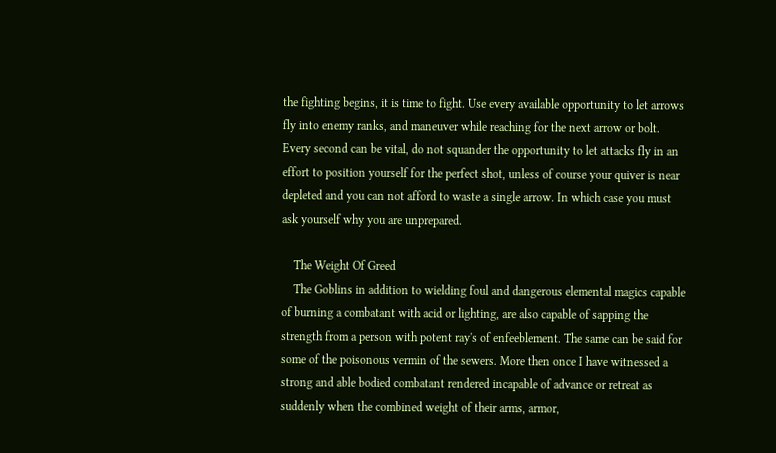the fighting begins, it is time to fight. Use every available opportunity to let arrows fly into enemy ranks, and maneuver while reaching for the next arrow or bolt. Every second can be vital, do not squander the opportunity to let attacks fly in an effort to position yourself for the perfect shot, unless of course your quiver is near depleted and you can not afford to waste a single arrow. In which case you must ask yourself why you are unprepared.

    The Weight Of Greed
    The Goblins in addition to wielding foul and dangerous elemental magics capable of burning a combatant with acid or lighting, are also capable of sapping the strength from a person with potent ray's of enfeeblement. The same can be said for some of the poisonous vermin of the sewers. More then once I have witnessed a strong and able bodied combatant rendered incapable of advance or retreat as suddenly when the combined weight of their arms, armor,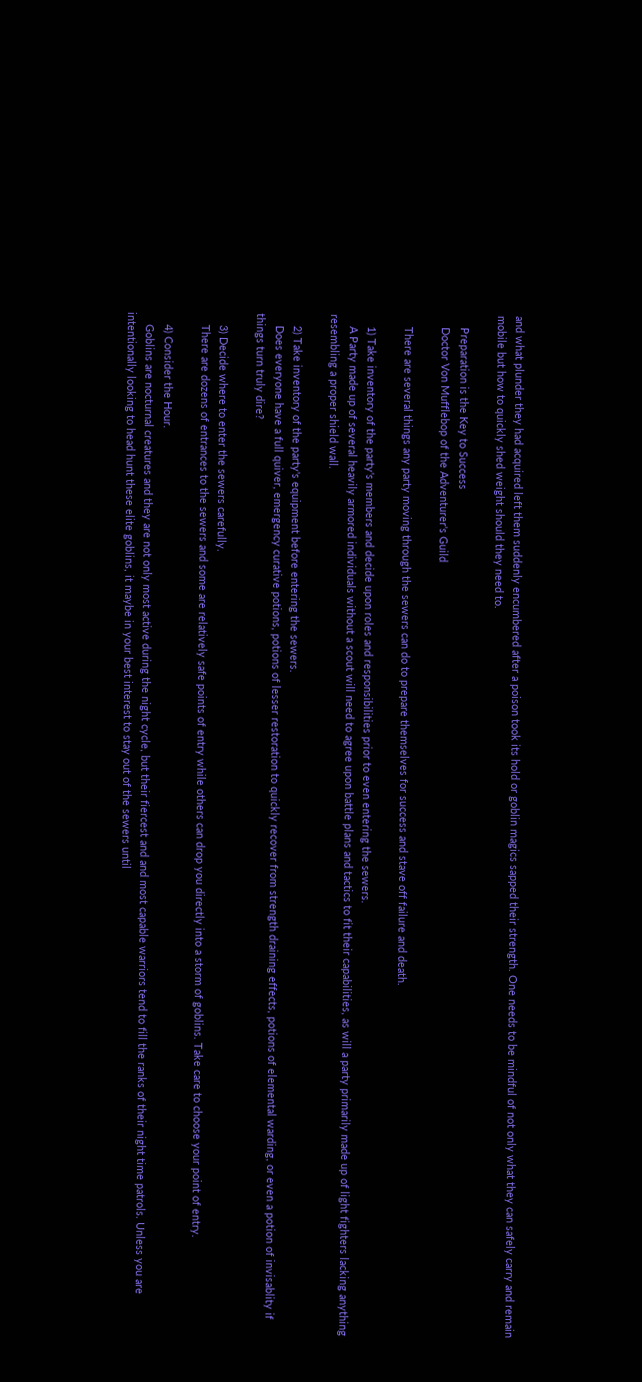and what plunder they had acquired left them suddenly encumbered after a poison took its hold or goblin magics sapped their strength. One needs to be mindful of not only what they can safely carry and remain mobile but how to quickly shed weight should they need to.

    Preparation is the Key to Success
    Doctor Von Mufflebop of the Adventurer's Guild

    There are several things any party moving through the sewers can do to prepare themselves for success and stave off failure and death.

    1) Take inventory of the party's members and decide upon roles and responsibilities prior to even entering the sewers.
    A Party made up of several heavily armored individuals without a scout will need to agree upon battle plans and tactics to fit their capabilities, as will a party primarily made up of light fighters lacking anything resembling a proper shield wall.

    2) Take inventory of the party's equipment before entering the sewers.
    Does everyone have a full quiver, emergency curative potions, potions of lesser restoration to quickly recover from strength draining effects, potions of elemental warding, or even a potion of invisablity if things turn truly dire?

    3) Decide where to enter the sewers carefully.
    There are dozens of entrances to the sewers and some are relatively safe points of entry while others can drop you directly into a storm of goblins. Take care to choose your point of entry.

    4) Consider the Hour.
    Goblins are nocturnal creatures and they are not only most active during the night cycle, but their fiercest and and most capable warriors tend to fill the ranks of their night time patrols. Unless you are intentionally looking to head hunt these elite goblins, it maybe in your best interest to stay out of the sewers until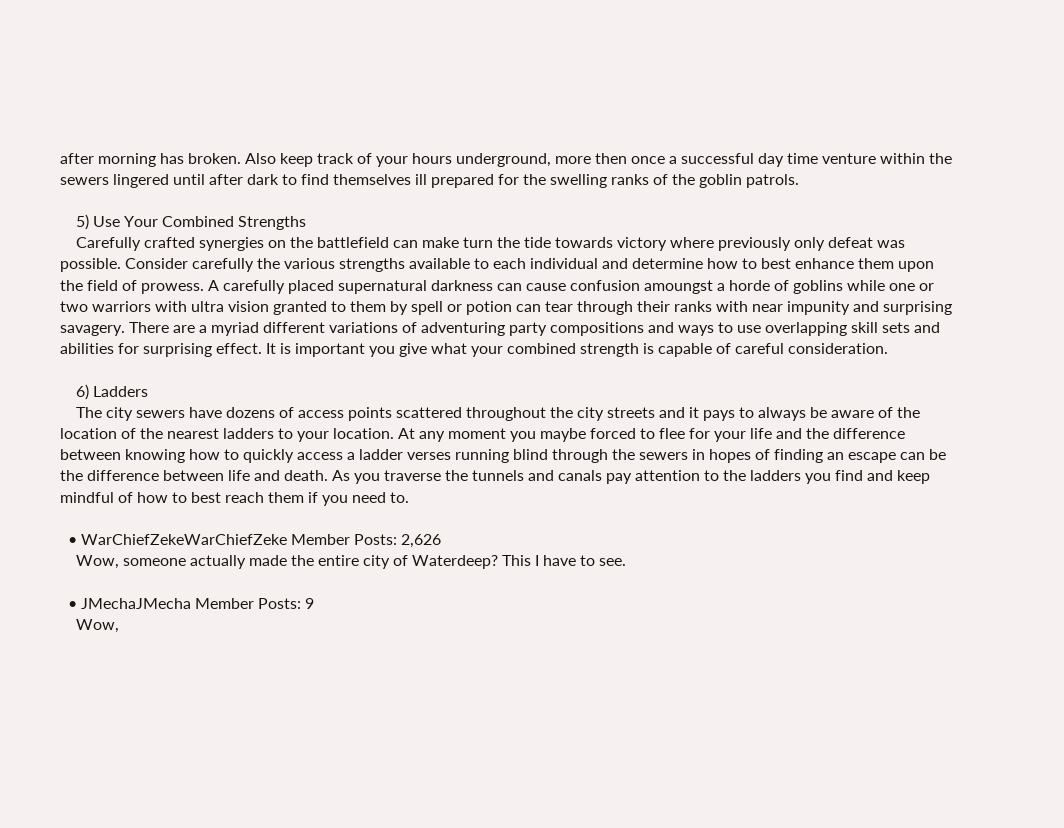after morning has broken. Also keep track of your hours underground, more then once a successful day time venture within the sewers lingered until after dark to find themselves ill prepared for the swelling ranks of the goblin patrols.

    5) Use Your Combined Strengths
    Carefully crafted synergies on the battlefield can make turn the tide towards victory where previously only defeat was possible. Consider carefully the various strengths available to each individual and determine how to best enhance them upon the field of prowess. A carefully placed supernatural darkness can cause confusion amoungst a horde of goblins while one or two warriors with ultra vision granted to them by spell or potion can tear through their ranks with near impunity and surprising savagery. There are a myriad different variations of adventuring party compositions and ways to use overlapping skill sets and abilities for surprising effect. It is important you give what your combined strength is capable of careful consideration.

    6) Ladders
    The city sewers have dozens of access points scattered throughout the city streets and it pays to always be aware of the location of the nearest ladders to your location. At any moment you maybe forced to flee for your life and the difference between knowing how to quickly access a ladder verses running blind through the sewers in hopes of finding an escape can be the difference between life and death. As you traverse the tunnels and canals pay attention to the ladders you find and keep mindful of how to best reach them if you need to.

  • WarChiefZekeWarChiefZeke Member Posts: 2,626
    Wow, someone actually made the entire city of Waterdeep? This I have to see.

  • JMechaJMecha Member Posts: 9
    Wow,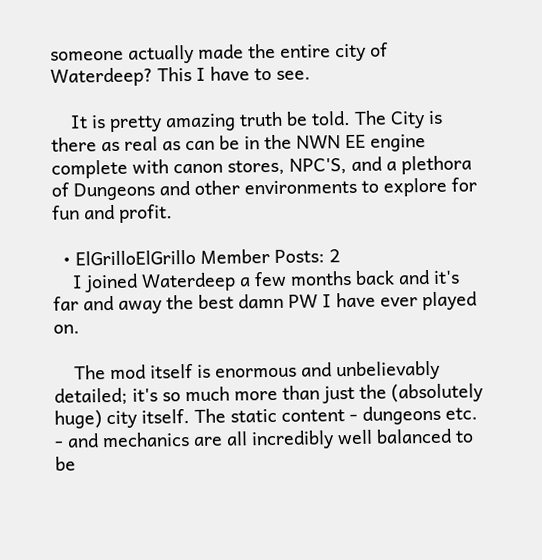someone actually made the entire city of Waterdeep? This I have to see.

    It is pretty amazing truth be told. The City is there as real as can be in the NWN EE engine complete with canon stores, NPC'S, and a plethora of Dungeons and other environments to explore for fun and profit.

  • ElGrilloElGrillo Member Posts: 2
    I joined Waterdeep a few months back and it's far and away the best damn PW I have ever played on.

    The mod itself is enormous and unbelievably detailed; it's so much more than just the (absolutely huge) city itself. The static content - dungeons etc. - and mechanics are all incredibly well balanced to be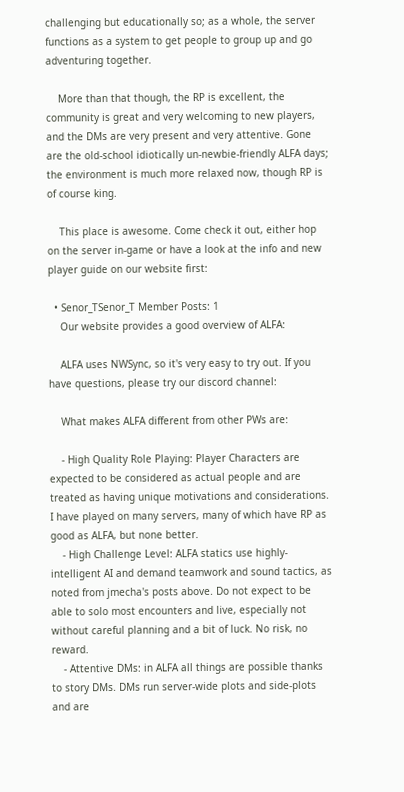challenging but educationally so; as a whole, the server functions as a system to get people to group up and go adventuring together.

    More than that though, the RP is excellent, the community is great and very welcoming to new players, and the DMs are very present and very attentive. Gone are the old-school idiotically un-newbie-friendly ALFA days; the environment is much more relaxed now, though RP is of course king.

    This place is awesome. Come check it out, either hop on the server in-game or have a look at the info and new player guide on our website first:

  • Senor_TSenor_T Member Posts: 1
    Our website provides a good overview of ALFA:

    ALFA uses NWSync, so it's very easy to try out. If you have questions, please try our discord channel:

    What makes ALFA different from other PWs are:

    - High Quality Role Playing: Player Characters are expected to be considered as actual people and are treated as having unique motivations and considerations. I have played on many servers, many of which have RP as good as ALFA, but none better.
    - High Challenge Level: ALFA statics use highly-intelligent AI and demand teamwork and sound tactics, as noted from jmecha's posts above. Do not expect to be able to solo most encounters and live, especially not without careful planning and a bit of luck. No risk, no reward.
    - Attentive DMs: in ALFA all things are possible thanks to story DMs. DMs run server-wide plots and side-plots and are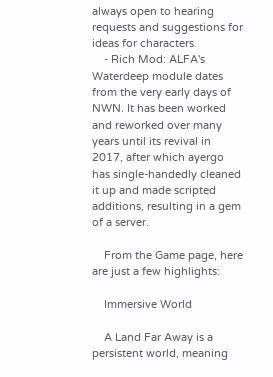always open to hearing requests and suggestions for ideas for characters.
    - Rich Mod: ALFA's Waterdeep module dates from the very early days of NWN. It has been worked and reworked over many years until its revival in 2017, after which ayergo has single-handedly cleaned it up and made scripted additions, resulting in a gem of a server.

    From the Game page, here are just a few highlights:

    Immersive World

    A Land Far Away is a persistent world, meaning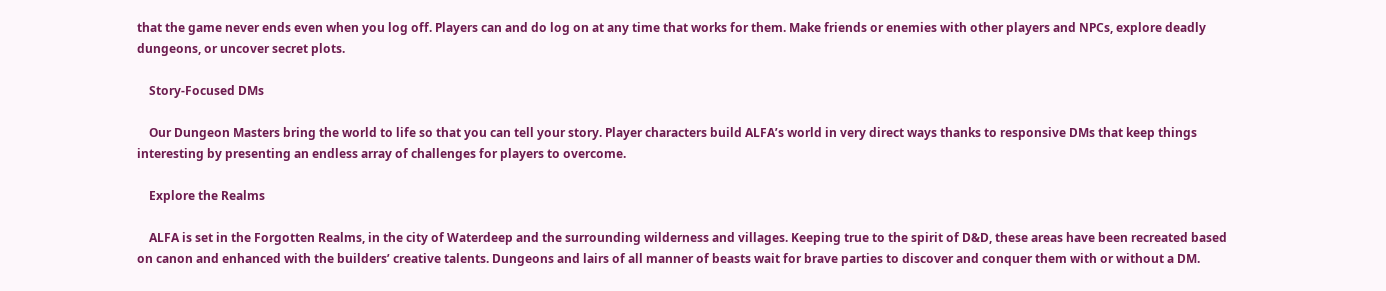that the game never ends even when you log off. Players can and do log on at any time that works for them. Make friends or enemies with other players and NPCs, explore deadly dungeons, or uncover secret plots.

    Story-Focused DMs

    Our Dungeon Masters bring the world to life so that you can tell your story. Player characters build ALFA’s world in very direct ways thanks to responsive DMs that keep things interesting by presenting an endless array of challenges for players to overcome.

    Explore the Realms

    ALFA is set in the Forgotten Realms, in the city of Waterdeep and the surrounding wilderness and villages. Keeping true to the spirit of D&D, these areas have been recreated based on canon and enhanced with the builders’ creative talents. Dungeons and lairs of all manner of beasts wait for brave parties to discover and conquer them with or without a DM.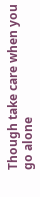Though take care when you go alone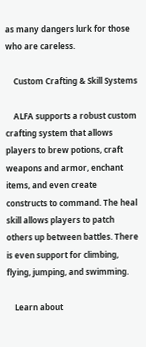as many dangers lurk for those who are careless.

    Custom Crafting & Skill Systems

    ALFA supports a robust custom crafting system that allows players to brew potions, craft weapons and armor, enchant items, and even create constructs to command. The heal skill allows players to patch others up between battles. There is even support for climbing, flying, jumping, and swimming.

    Learn about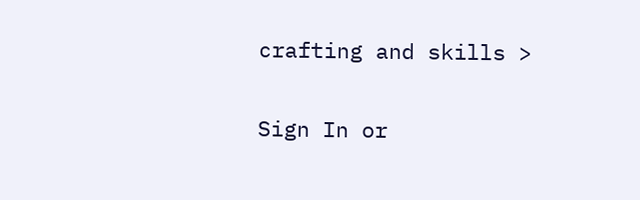crafting and skills >

Sign In or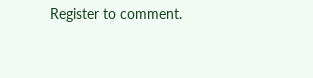Register to comment.